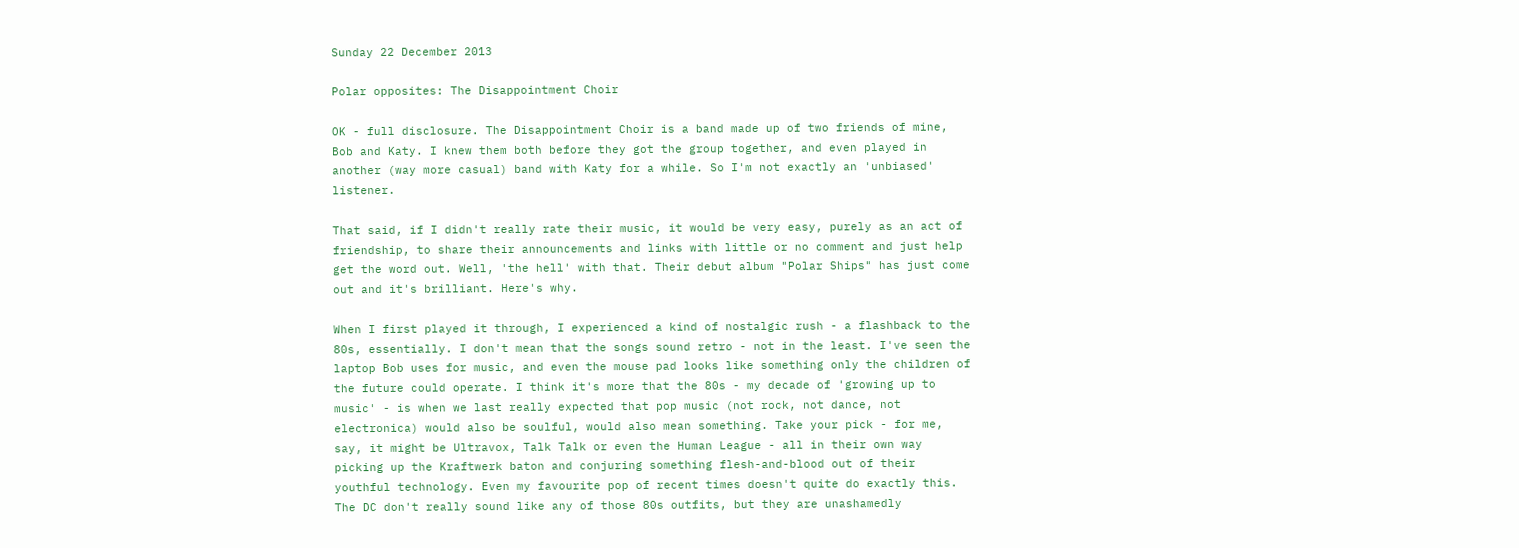Sunday 22 December 2013

Polar opposites: The Disappointment Choir

OK - full disclosure. The Disappointment Choir is a band made up of two friends of mine, Bob and Katy. I knew them both before they got the group together, and even played in another (way more casual) band with Katy for a while. So I'm not exactly an 'unbiased' listener.

That said, if I didn't really rate their music, it would be very easy, purely as an act of friendship, to share their announcements and links with little or no comment and just help get the word out. Well, 'the hell' with that. Their debut album "Polar Ships" has just come out and it's brilliant. Here's why.

When I first played it through, I experienced a kind of nostalgic rush - a flashback to the 80s, essentially. I don't mean that the songs sound retro - not in the least. I've seen the laptop Bob uses for music, and even the mouse pad looks like something only the children of the future could operate. I think it's more that the 80s - my decade of 'growing up to music' - is when we last really expected that pop music (not rock, not dance, not electronica) would also be soulful, would also mean something. Take your pick - for me, say, it might be Ultravox, Talk Talk or even the Human League - all in their own way picking up the Kraftwerk baton and conjuring something flesh-and-blood out of their youthful technology. Even my favourite pop of recent times doesn't quite do exactly this. The DC don't really sound like any of those 80s outfits, but they are unashamedly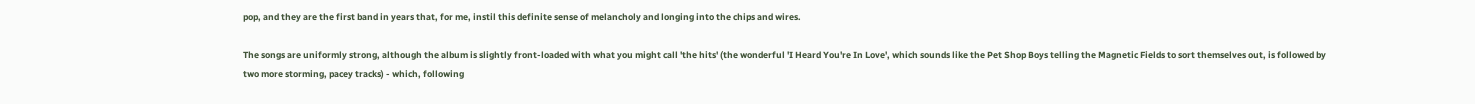pop, and they are the first band in years that, for me, instil this definite sense of melancholy and longing into the chips and wires.

The songs are uniformly strong, although the album is slightly front-loaded with what you might call 'the hits' (the wonderful 'I Heard You're In Love', which sounds like the Pet Shop Boys telling the Magnetic Fields to sort themselves out, is followed by two more storming, pacey tracks) - which, following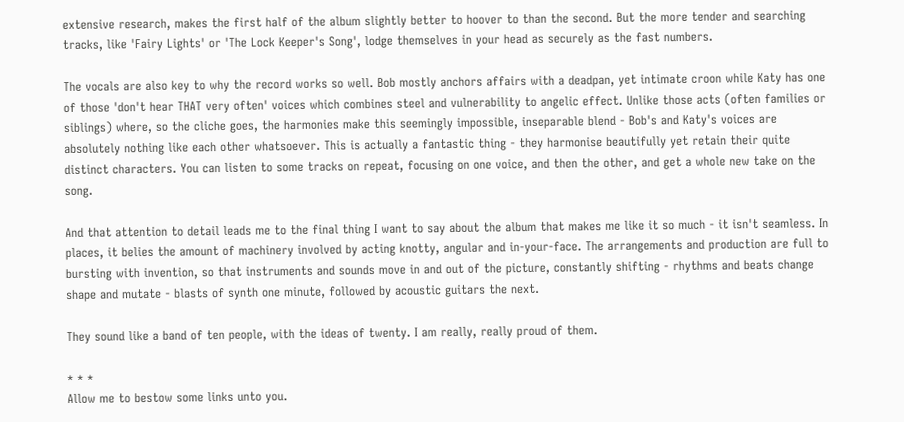extensive research, makes the first half of the album slightly better to hoover to than the second. But the more tender and searching tracks, like 'Fairy Lights' or 'The Lock Keeper's Song', lodge themselves in your head as securely as the fast numbers.

The vocals are also key to why the record works so well. Bob mostly anchors affairs with a deadpan, yet intimate croon while Katy has one of those 'don't hear THAT very often' voices which combines steel and vulnerability to angelic effect. Unlike those acts (often families or siblings) where, so the cliche goes, the harmonies make this seemingly impossible, inseparable blend - Bob's and Katy's voices are absolutely nothing like each other whatsoever. This is actually a fantastic thing - they harmonise beautifully yet retain their quite distinct characters. You can listen to some tracks on repeat, focusing on one voice, and then the other, and get a whole new take on the song.

And that attention to detail leads me to the final thing I want to say about the album that makes me like it so much - it isn't seamless. In places, it belies the amount of machinery involved by acting knotty, angular and in-your-face. The arrangements and production are full to bursting with invention, so that instruments and sounds move in and out of the picture, constantly shifting - rhythms and beats change shape and mutate - blasts of synth one minute, followed by acoustic guitars the next.

They sound like a band of ten people, with the ideas of twenty. I am really, really proud of them.

* * *
Allow me to bestow some links unto you.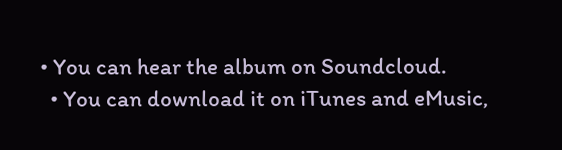• You can hear the album on Soundcloud.
  • You can download it on iTunes and eMusic,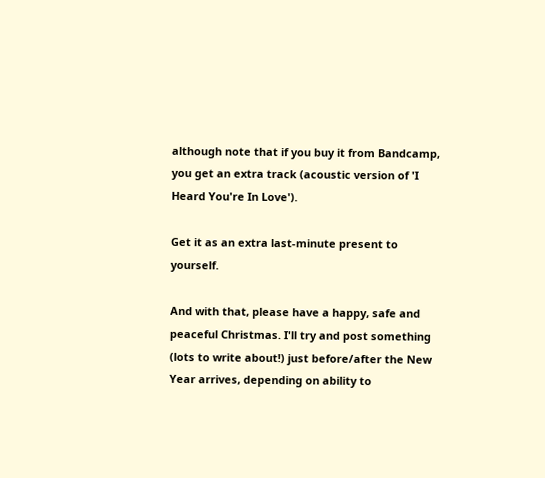although note that if you buy it from Bandcamp, you get an extra track (acoustic version of 'I Heard You're In Love').

Get it as an extra last-minute present to yourself.

And with that, please have a happy, safe and peaceful Christmas. I'll try and post something (lots to write about!) just before/after the New Year arrives, depending on ability to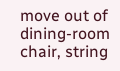move out of dining-room chair, string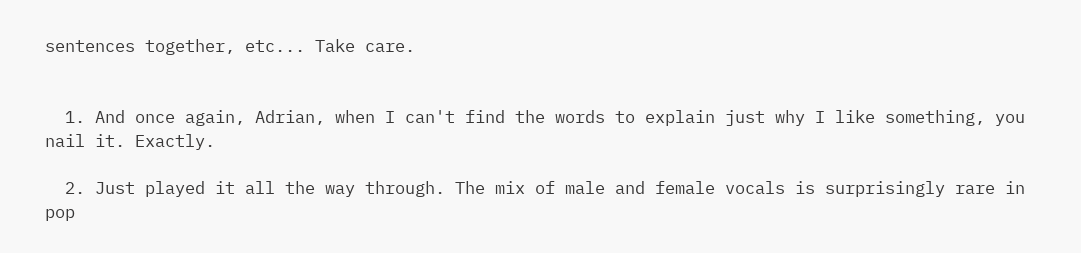sentences together, etc... Take care.


  1. And once again, Adrian, when I can't find the words to explain just why I like something, you nail it. Exactly.

  2. Just played it all the way through. The mix of male and female vocals is surprisingly rare in pop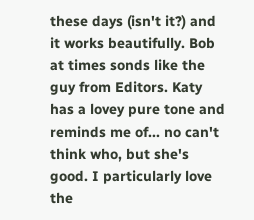these days (isn't it?) and it works beautifully. Bob at times sonds like the guy from Editors. Katy has a lovey pure tone and reminds me of... no can't think who, but she's good. I particularly love the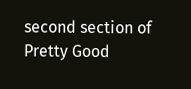second section of Pretty Good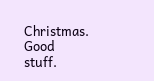Christmas. Good stuff.